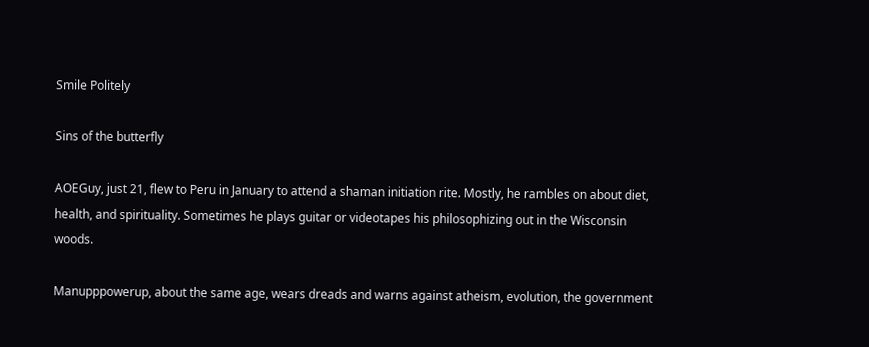Smile Politely

Sins of the butterfly

AOEGuy, just 21, flew to Peru in January to attend a shaman initiation rite. Mostly, he rambles on about diet, health, and spirituality. Sometimes he plays guitar or videotapes his philosophizing out in the Wisconsin woods.

Manupppowerup, about the same age, wears dreads and warns against atheism, evolution, the government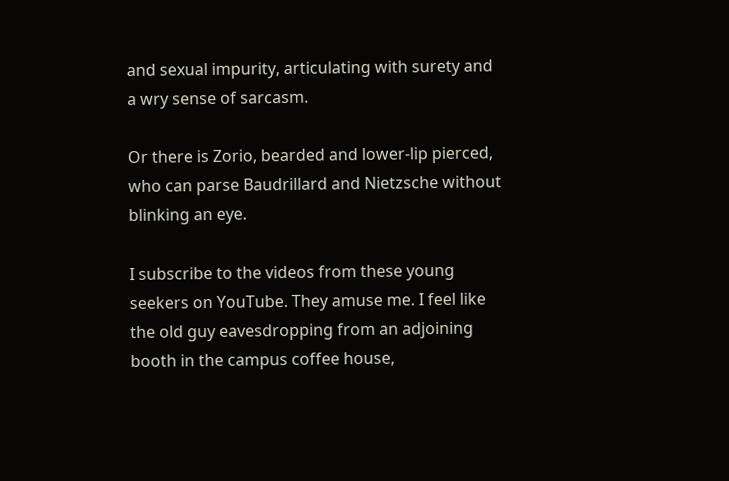and sexual impurity, articulating with surety and a wry sense of sarcasm.

Or there is Zorio, bearded and lower-lip pierced, who can parse Baudrillard and Nietzsche without blinking an eye.

I subscribe to the videos from these young seekers on YouTube. They amuse me. I feel like the old guy eavesdropping from an adjoining booth in the campus coffee house,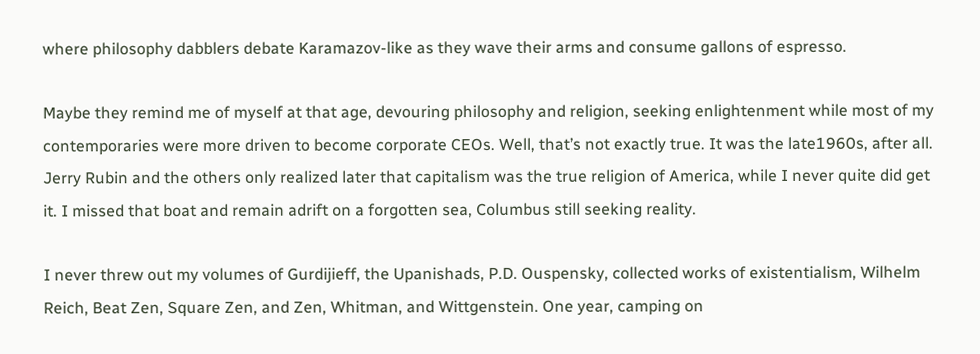where philosophy dabblers debate Karamazov-like as they wave their arms and consume gallons of espresso.

Maybe they remind me of myself at that age, devouring philosophy and religion, seeking enlightenment while most of my contemporaries were more driven to become corporate CEOs. Well, that’s not exactly true. It was the late1960s, after all. Jerry Rubin and the others only realized later that capitalism was the true religion of America, while I never quite did get it. I missed that boat and remain adrift on a forgotten sea, Columbus still seeking reality.

I never threw out my volumes of Gurdijieff, the Upanishads, P.D. Ouspensky, collected works of existentialism, Wilhelm Reich, Beat Zen, Square Zen, and Zen, Whitman, and Wittgenstein. One year, camping on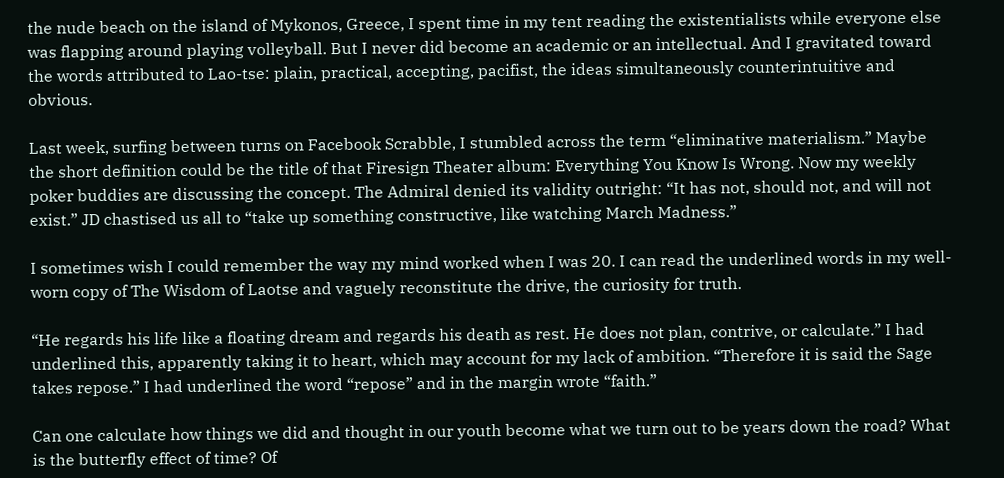the nude beach on the island of Mykonos, Greece, I spent time in my tent reading the existentialists while everyone else was flapping around playing volleyball. But I never did become an academic or an intellectual. And I gravitated toward the words attributed to Lao-tse: plain, practical, accepting, pacifist, the ideas simultaneously counterintuitive and obvious.

Last week, surfing between turns on Facebook Scrabble, I stumbled across the term “eliminative materialism.” Maybe the short definition could be the title of that Firesign Theater album: Everything You Know Is Wrong. Now my weekly poker buddies are discussing the concept. The Admiral denied its validity outright: “It has not, should not, and will not exist.” JD chastised us all to “take up something constructive, like watching March Madness.”

I sometimes wish I could remember the way my mind worked when I was 20. I can read the underlined words in my well-worn copy of The Wisdom of Laotse and vaguely reconstitute the drive, the curiosity for truth.

“He regards his life like a floating dream and regards his death as rest. He does not plan, contrive, or calculate.” I had underlined this, apparently taking it to heart, which may account for my lack of ambition. “Therefore it is said the Sage takes repose.” I had underlined the word “repose” and in the margin wrote “faith.”

Can one calculate how things we did and thought in our youth become what we turn out to be years down the road? What is the butterfly effect of time? Of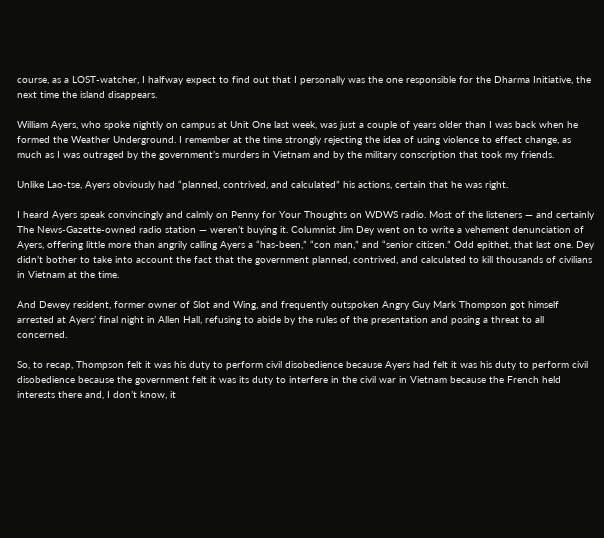course, as a LOST-watcher, I halfway expect to find out that I personally was the one responsible for the Dharma Initiative, the next time the island disappears.

William Ayers, who spoke nightly on campus at Unit One last week, was just a couple of years older than I was back when he formed the Weather Underground. I remember at the time strongly rejecting the idea of using violence to effect change, as much as I was outraged by the government’s murders in Vietnam and by the military conscription that took my friends.

Unlike Lao-tse, Ayers obviously had “planned, contrived, and calculated” his actions, certain that he was right.

I heard Ayers speak convincingly and calmly on Penny for Your Thoughts on WDWS radio. Most of the listeners — and certainly The News-Gazette-owned radio station — weren’t buying it. Columnist Jim Dey went on to write a vehement denunciation of Ayers, offering little more than angrily calling Ayers a “has-been,” “con man,” and “senior citizen.” Odd epithet, that last one. Dey didn’t bother to take into account the fact that the government planned, contrived, and calculated to kill thousands of civilians in Vietnam at the time.

And Dewey resident, former owner of Slot and Wing, and frequently outspoken Angry Guy Mark Thompson got himself arrested at Ayers’ final night in Allen Hall, refusing to abide by the rules of the presentation and posing a threat to all concerned.

So, to recap, Thompson felt it was his duty to perform civil disobedience because Ayers had felt it was his duty to perform civil disobedience because the government felt it was its duty to interfere in the civil war in Vietnam because the French held interests there and, I don’t know, it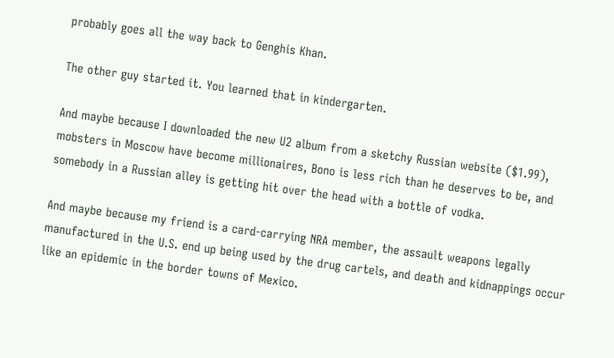probably goes all the way back to Genghis Khan.

The other guy started it. You learned that in kindergarten.

And maybe because I downloaded the new U2 album from a sketchy Russian website ($1.99), mobsters in Moscow have become millionaires, Bono is less rich than he deserves to be, and somebody in a Russian alley is getting hit over the head with a bottle of vodka.

And maybe because my friend is a card-carrying NRA member, the assault weapons legally manufactured in the U.S. end up being used by the drug cartels, and death and kidnappings occur like an epidemic in the border towns of Mexico.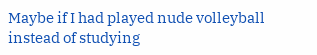Maybe if I had played nude volleyball instead of studying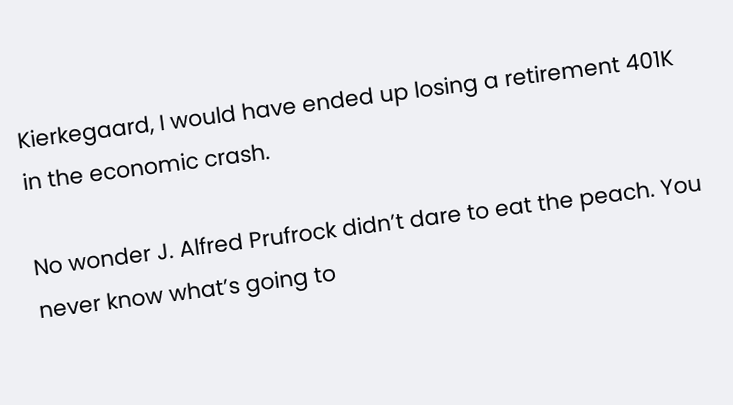Kierkegaard, I would have ended up losing a retirement 401K in the economic crash.

No wonder J. Alfred Prufrock didn’t dare to eat the peach. You never know what’s going to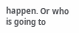happen. Or who is going to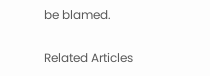be blamed.

Related Articles